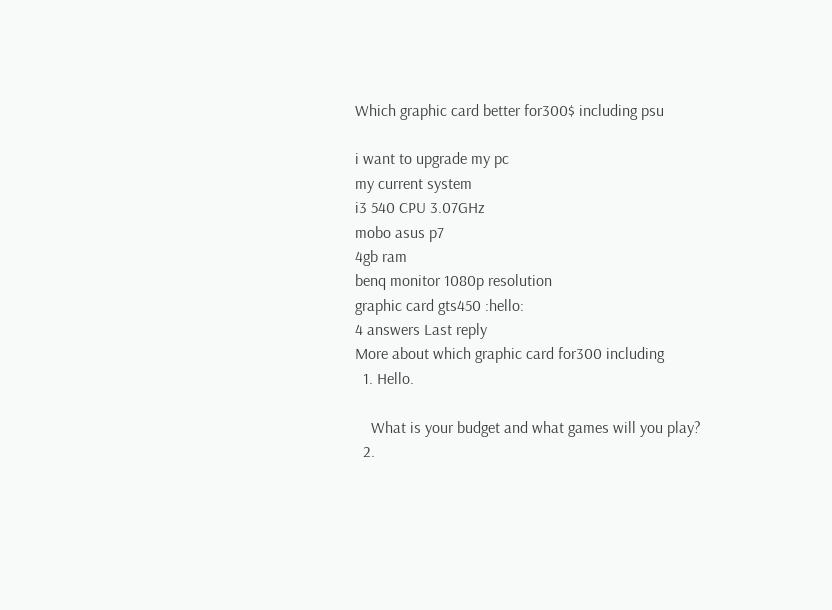Which graphic card better for300$ including psu

i want to upgrade my pc
my current system
i3 540 CPU 3.07GHz
mobo asus p7
4gb ram
benq monitor 1080p resolution
graphic card gts450 :hello:
4 answers Last reply
More about which graphic card for300 including
  1. Hello.

    What is your budget and what games will you play?
  2.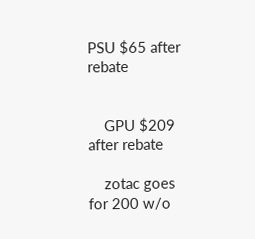PSU $65 after rebate


    GPU $209 after rebate

    zotac goes for 200 w/o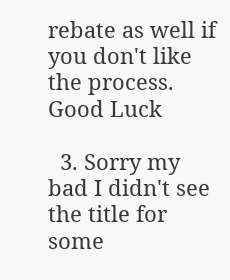rebate as well if you don't like the process. Good Luck

  3. Sorry my bad I didn't see the title for some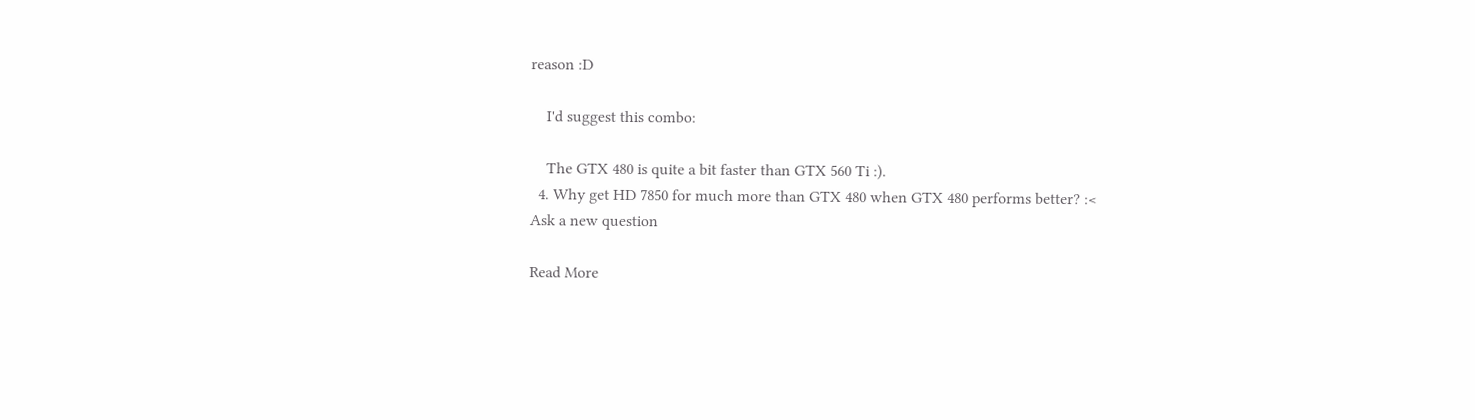reason :D

    I'd suggest this combo:

    The GTX 480 is quite a bit faster than GTX 560 Ti :).
  4. Why get HD 7850 for much more than GTX 480 when GTX 480 performs better? :<
Ask a new question

Read More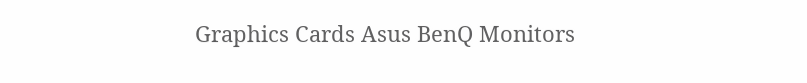Graphics Cards Asus BenQ Monitors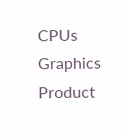CPUs Graphics Product